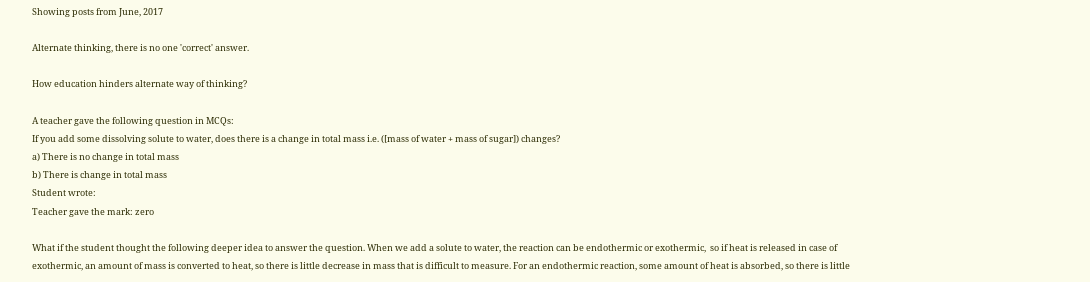Showing posts from June, 2017

Alternate thinking, there is no one 'correct' answer.

How education hinders alternate way of thinking?

A teacher gave the following question in MCQs:
If you add some dissolving solute to water, does there is a change in total mass i.e. ([mass of water + mass of sugar]) changes?
a) There is no change in total mass
b) There is change in total mass
Student wrote:
Teacher gave the mark: zero

What if the student thought the following deeper idea to answer the question. When we add a solute to water, the reaction can be endothermic or exothermic,  so if heat is released in case of exothermic, an amount of mass is converted to heat, so there is little decrease in mass that is difficult to measure. For an endothermic reaction, some amount of heat is absorbed, so there is little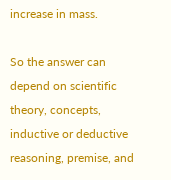increase in mass.

So the answer can depend on scientific theory, concepts, inductive or deductive reasoning, premise, and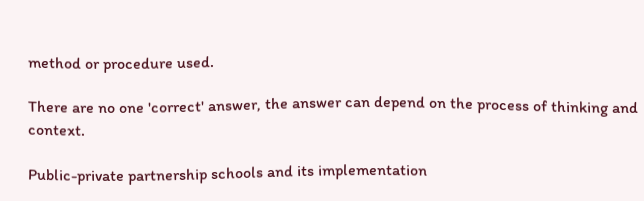method or procedure used.

There are no one 'correct' answer, the answer can depend on the process of thinking and context.

Public-private partnership schools and its implementation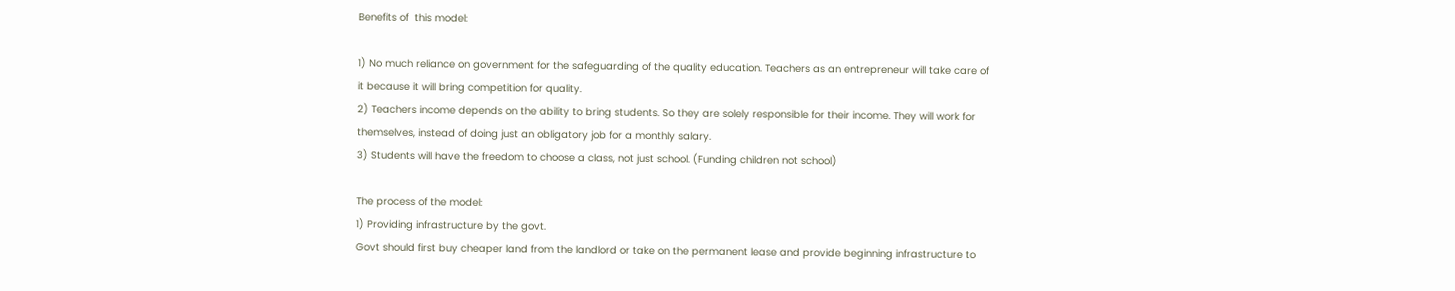Benefits of  this model:

1) No much reliance on government for the safeguarding of the quality education. Teachers as an entrepreneur will take care of it because it will bring competition for quality.
2) Teachers income depends on the ability to bring students. So they are solely responsible for their income. They will work for themselves, instead of doing just an obligatory job for a monthly salary.
3) Students will have the freedom to choose a class, not just school. (Funding children not school)

The process of the model:
1) Providing infrastructure by the govt.
Govt should first buy cheaper land from the landlord or take on the permanent lease and provide beginning infrastructure to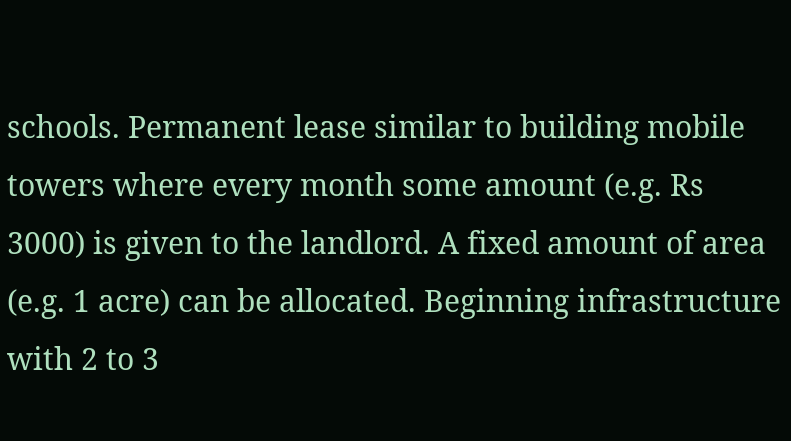schools. Permanent lease similar to building mobile towers where every month some amount (e.g. Rs 3000) is given to the landlord. A fixed amount of area (e.g. 1 acre) can be allocated. Beginning infrastructure with 2 to 3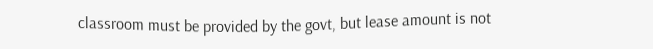classroom must be provided by the govt, but lease amount is not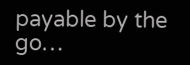payable by the go…